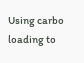Using carbo loading to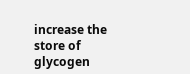increase the store of glycogen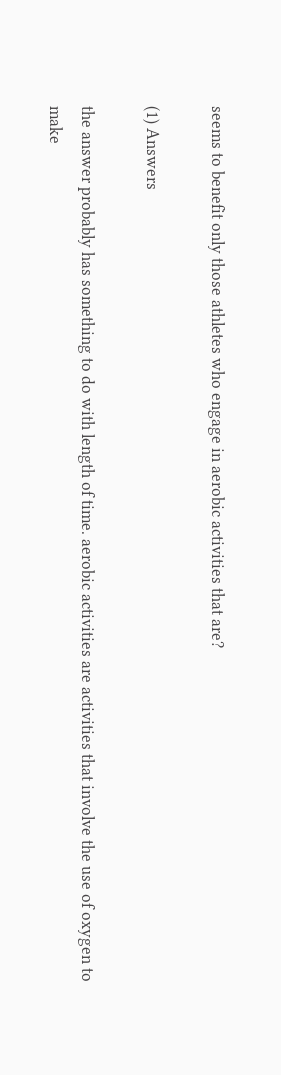seems to benefit only those athletes who engage in aerobic activities that are?

(1) Answers

the answer probably has something to do with length of time. aerobic activities are activities that involve the use of oxygen to make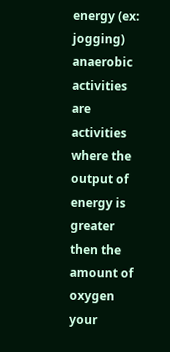energy (ex: jogging) anaerobic activities are activities where the output of energy is greater then the amount of oxygen your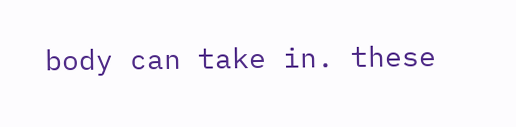body can take in. these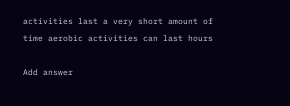activities last a very short amount of time aerobic activities can last hours

Add answer